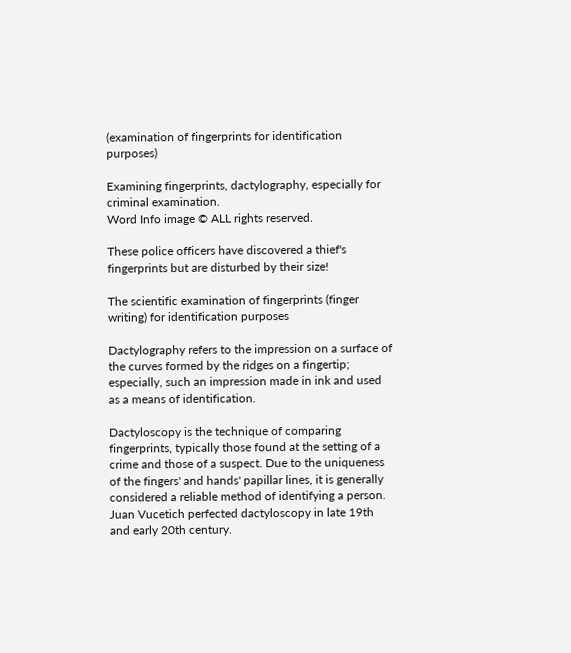(examination of fingerprints for identification purposes)

Examining fingerprints, dactylography, especially for criminal examination.
Word Info image © ALL rights reserved.

These police officers have discovered a thief's fingerprints but are disturbed by their size!

The scientific examination of fingerprints (finger writing) for identification purposes

Dactylography refers to the impression on a surface of the curves formed by the ridges on a fingertip; especially, such an impression made in ink and used as a means of identification.

Dactyloscopy is the technique of comparing fingerprints, typically those found at the setting of a crime and those of a suspect. Due to the uniqueness of the fingers' and hands' papillar lines, it is generally considered a reliable method of identifying a person. Juan Vucetich perfected dactyloscopy in late 19th and early 20th century.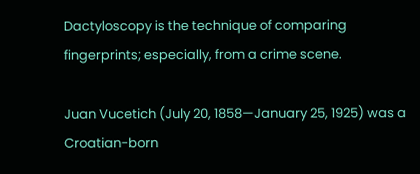Dactyloscopy is the technique of comparing fingerprints; especially, from a crime scene.

Juan Vucetich (July 20, 1858—January 25, 1925) was a Croatian-born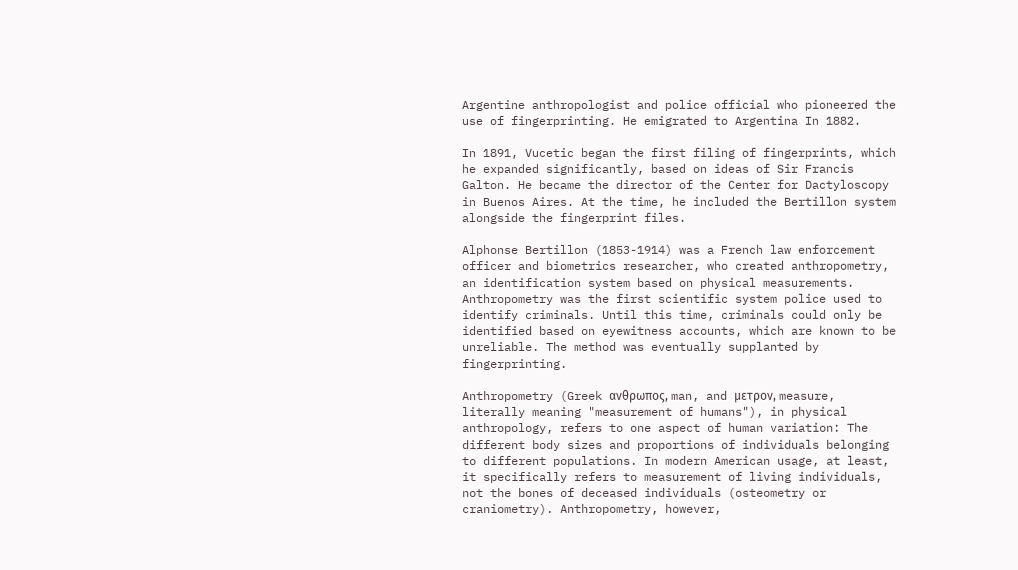Argentine anthropologist and police official who pioneered the use of fingerprinting. He emigrated to Argentina In 1882.

In 1891, Vucetic began the first filing of fingerprints, which he expanded significantly, based on ideas of Sir Francis Galton. He became the director of the Center for Dactyloscopy in Buenos Aires. At the time, he included the Bertillon system alongside the fingerprint files.

Alphonse Bertillon (1853-1914) was a French law enforcement officer and biometrics researcher, who created anthropometry, an identification system based on physical measurements. Anthropometry was the first scientific system police used to identify criminals. Until this time, criminals could only be identified based on eyewitness accounts, which are known to be unreliable. The method was eventually supplanted by fingerprinting.

Anthropometry (Greek ανθρωπος, man, and μετρον, measure, literally meaning "measurement of humans"), in physical anthropology, refers to one aspect of human variation: The different body sizes and proportions of individuals belonging to different populations. In modern American usage, at least, it specifically refers to measurement of living individuals, not the bones of deceased individuals (osteometry or craniometry). Anthropometry, however,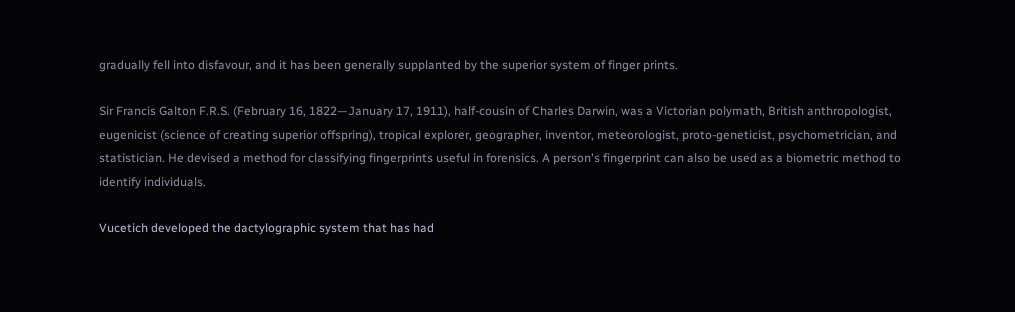gradually fell into disfavour, and it has been generally supplanted by the superior system of finger prints.

Sir Francis Galton F.R.S. (February 16, 1822—January 17, 1911), half-cousin of Charles Darwin, was a Victorian polymath, British anthropologist, eugenicist (science of creating superior offspring), tropical explorer, geographer, inventor, meteorologist, proto-geneticist, psychometrician, and statistician. He devised a method for classifying fingerprints useful in forensics. A person's fingerprint can also be used as a biometric method to identify individuals.

Vucetich developed the dactylographic system that has had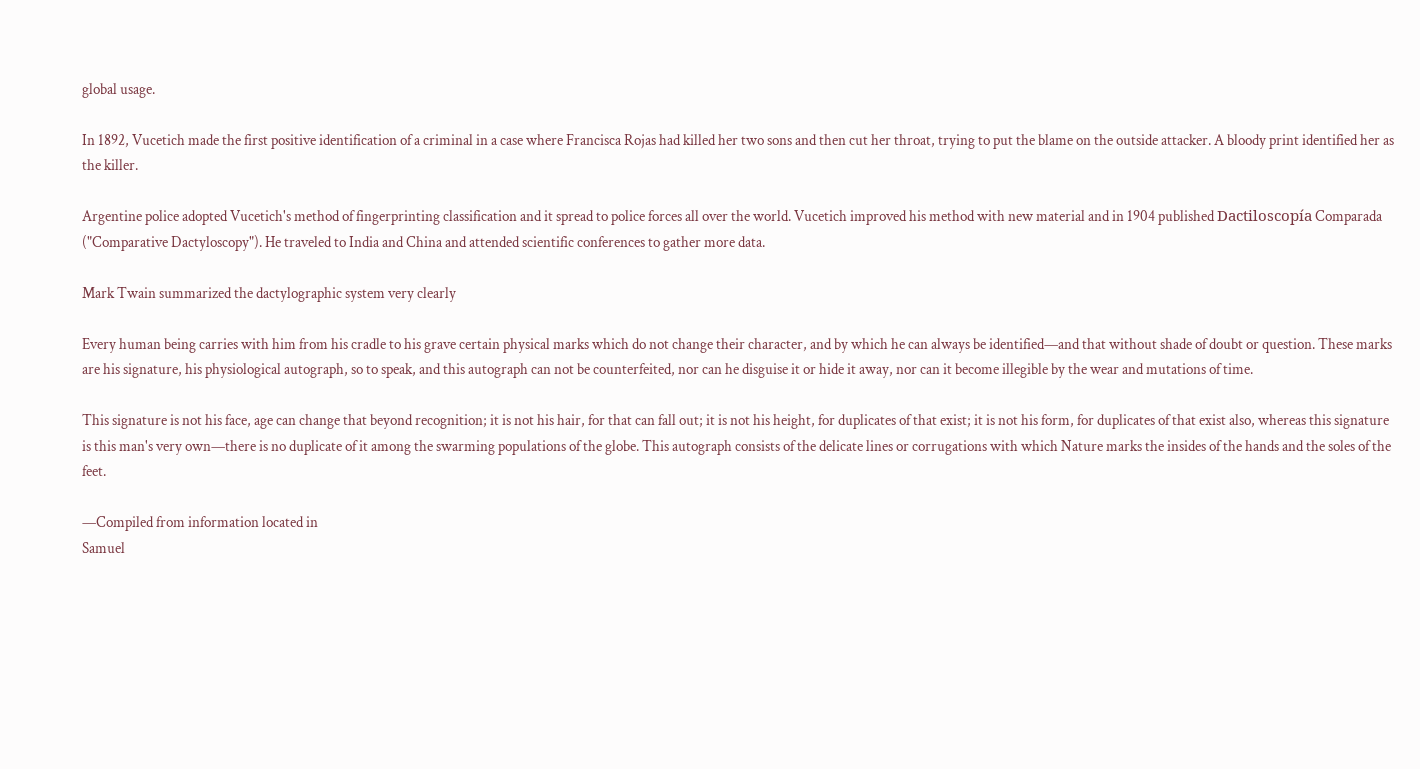global usage.

In 1892, Vucetich made the first positive identification of a criminal in a case where Francisca Rojas had killed her two sons and then cut her throat, trying to put the blame on the outside attacker. A bloody print identified her as the killer.

Argentine police adopted Vucetich's method of fingerprinting classification and it spread to police forces all over the world. Vucetich improved his method with new material and in 1904 published Dactiloscopía Comparada ("Comparative Dactyloscopy"). He traveled to India and China and attended scientific conferences to gather more data.

Mark Twain summarized the dactylographic system very clearly

Every human being carries with him from his cradle to his grave certain physical marks which do not change their character, and by which he can always be identified—and that without shade of doubt or question. These marks are his signature, his physiological autograph, so to speak, and this autograph can not be counterfeited, nor can he disguise it or hide it away, nor can it become illegible by the wear and mutations of time.

This signature is not his face, age can change that beyond recognition; it is not his hair, for that can fall out; it is not his height, for duplicates of that exist; it is not his form, for duplicates of that exist also, whereas this signature is this man's very own—there is no duplicate of it among the swarming populations of the globe. This autograph consists of the delicate lines or corrugations with which Nature marks the insides of the hands and the soles of the feet.

—Compiled from information located in
Samuel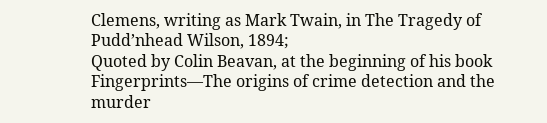Clemens, writing as Mark Twain, in The Tragedy of Pudd’nhead Wilson, 1894;
Quoted by Colin Beavan, at the beginning of his book
Fingerprints—The origins of crime detection and the murder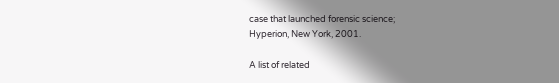case that launched forensic science;
Hyperion, New York, 2001.

A list of related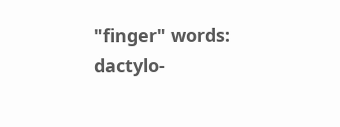"finger" words: dactylo-